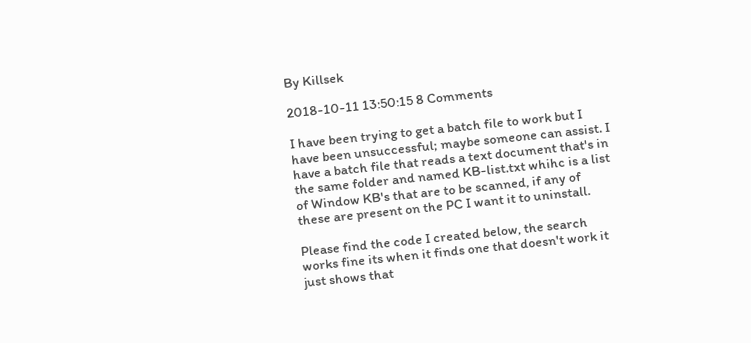By Killsek

2018-10-11 13:50:15 8 Comments

I have been trying to get a batch file to work but I have been unsuccessful; maybe someone can assist. I have a batch file that reads a text document that's in the same folder and named KB-list.txt whihc is a list of Window KB's that are to be scanned, if any of these are present on the PC I want it to uninstall.

Please find the code I created below, the search works fine its when it finds one that doesn't work it just shows that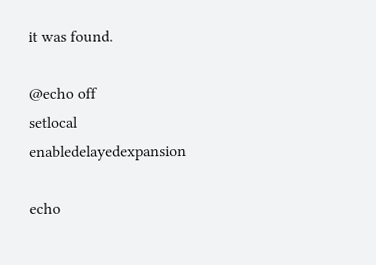it was found.

@echo off
setlocal enabledelayedexpansion

echo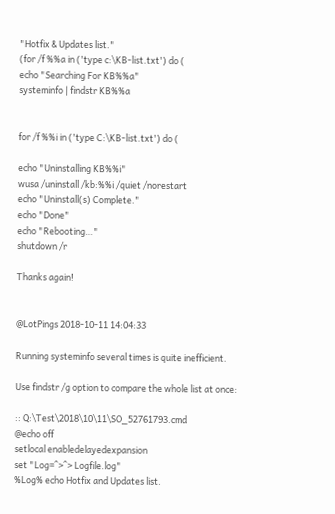"Hotfix & Updates list."
(for /f %%a in ('type c:\KB-list.txt') do (
echo "Searching For KB%%a"
systeminfo | findstr KB%%a


for /f %%i in ('type C:\KB-list.txt') do (

echo "Uninstalling KB%%i"
wusa /uninstall /kb:%%i /quiet /norestart
echo "Uninstall(s) Complete."
echo "Done"
echo "Rebooting…"
shutdown /r

Thanks again!


@LotPings 2018-10-11 14:04:33

Running systeminfo several times is quite inefficient.

Use findstr /g option to compare the whole list at once:

:: Q:\Test\2018\10\11\SO_52761793.cmd
@echo off
setlocal enabledelayedexpansion
set "Log=^>^> Logfile.log"
%Log% echo Hotfix and Updates list.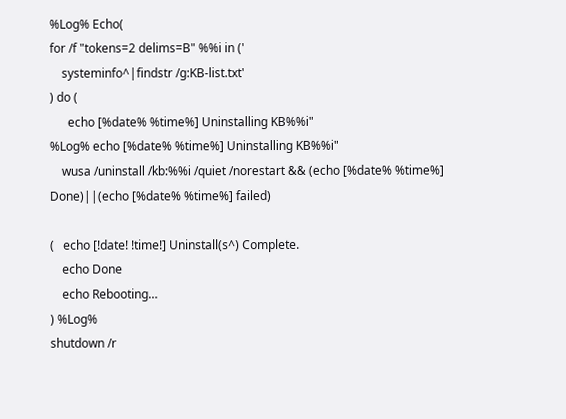%Log% Echo(
for /f "tokens=2 delims=B" %%i in ('
    systeminfo^|findstr /g:KB-list.txt'
) do (
      echo [%date% %time%] Uninstalling KB%%i"
%Log% echo [%date% %time%] Uninstalling KB%%i"
    wusa /uninstall /kb:%%i /quiet /norestart && (echo [%date% %time%] Done)||(echo [%date% %time%] failed)

(   echo [!date! !time!] Uninstall(s^) Complete.
    echo Done
    echo Rebooting…
) %Log%
shutdown /r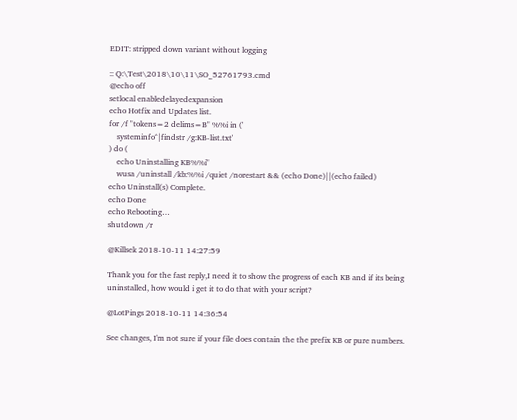EDIT: stripped down variant without logging

:: Q:\Test\2018\10\11\SO_52761793.cmd
@echo off
setlocal enabledelayedexpansion
echo Hotfix and Updates list.
for /f "tokens=2 delims=B" %%i in ('
    systeminfo^|findstr /g:KB-list.txt'
) do (
    echo Uninstalling KB%%i"
    wusa /uninstall /kb:%%i /quiet /norestart && (echo Done)||(echo failed)
echo Uninstall(s) Complete.
echo Done
echo Rebooting…
shutdown /r

@Killsek 2018-10-11 14:27:59

Thank you for the fast reply,I need it to show the progress of each KB and if its being uninstalled, how would i get it to do that with your script?

@LotPings 2018-10-11 14:36:54

See changes, I'm not sure if your file does contain the the prefix KB or pure numbers.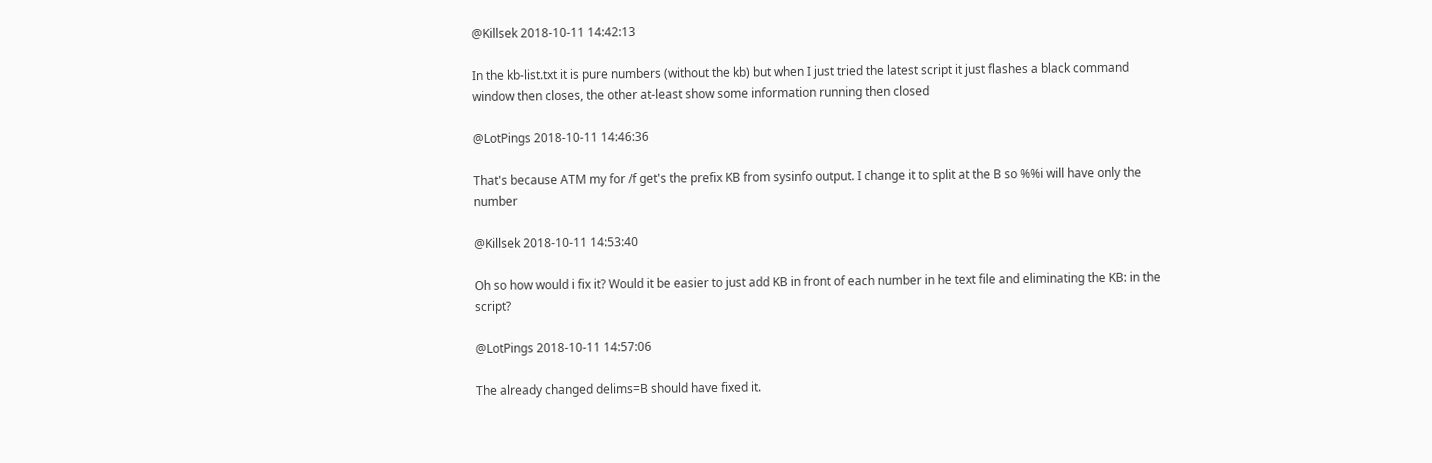@Killsek 2018-10-11 14:42:13

In the kb-list.txt it is pure numbers (without the kb) but when I just tried the latest script it just flashes a black command window then closes, the other at-least show some information running then closed

@LotPings 2018-10-11 14:46:36

That's because ATM my for /f get's the prefix KB from sysinfo output. I change it to split at the B so %%i will have only the number

@Killsek 2018-10-11 14:53:40

Oh so how would i fix it? Would it be easier to just add KB in front of each number in he text file and eliminating the KB: in the script?

@LotPings 2018-10-11 14:57:06

The already changed delims=B should have fixed it.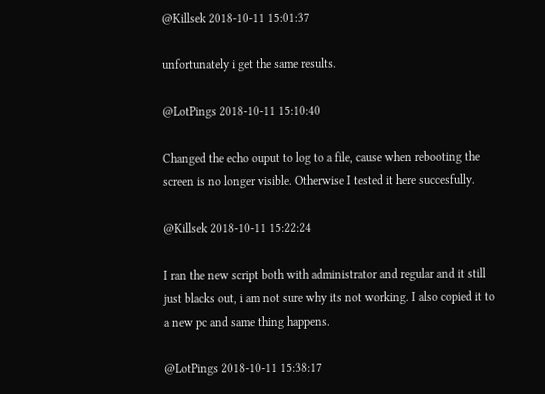@Killsek 2018-10-11 15:01:37

unfortunately i get the same results.

@LotPings 2018-10-11 15:10:40

Changed the echo ouput to log to a file, cause when rebooting the screen is no longer visible. Otherwise I tested it here succesfully.

@Killsek 2018-10-11 15:22:24

I ran the new script both with administrator and regular and it still just blacks out, i am not sure why its not working. I also copied it to a new pc and same thing happens.

@LotPings 2018-10-11 15:38:17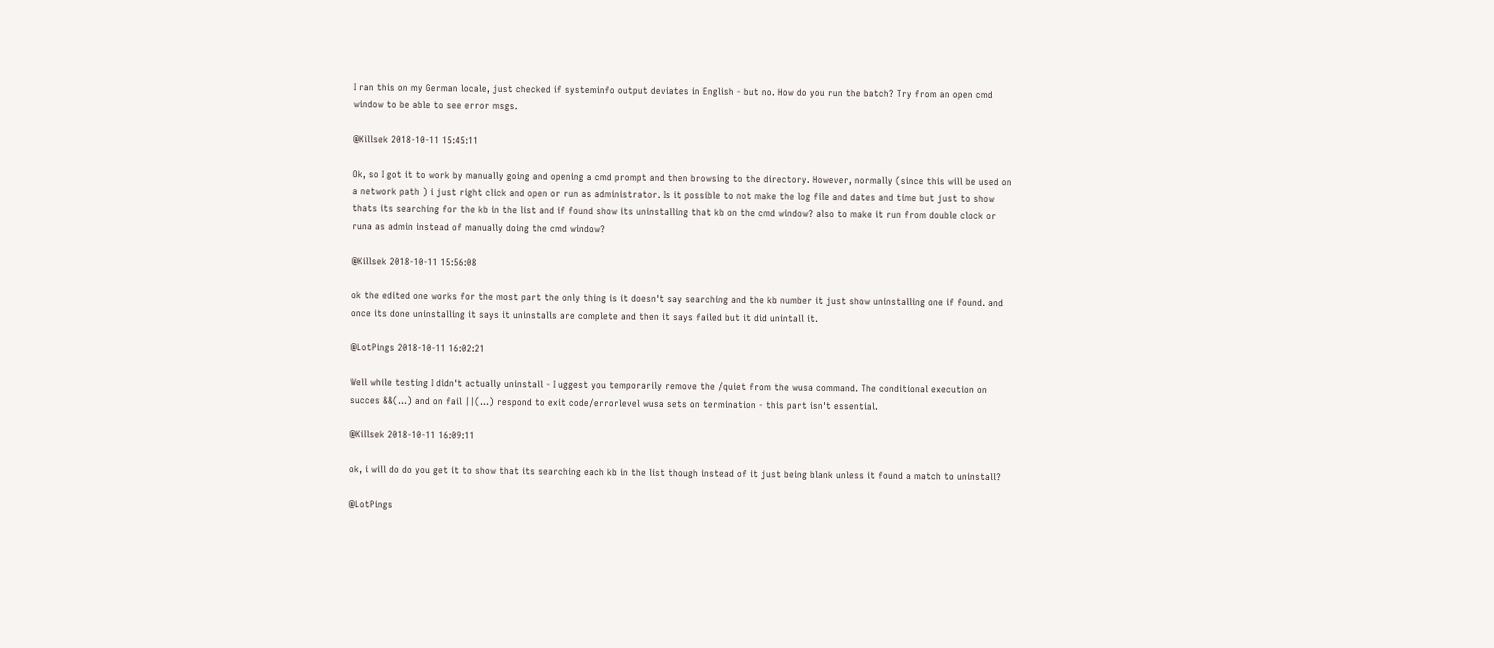I ran this on my German locale, just checked if systeminfo output deviates in English - but no. How do you run the batch? Try from an open cmd window to be able to see error msgs.

@Killsek 2018-10-11 15:45:11

Ok, so I got it to work by manually going and opening a cmd prompt and then browsing to the directory. However, normally (since this will be used on a network path ) i just right click and open or run as administrator. Is it possible to not make the log file and dates and time but just to show thats its searching for the kb in the list and if found show its uninstalling that kb on the cmd window? also to make it run from double clock or runa as admin instead of manually doing the cmd window?

@Killsek 2018-10-11 15:56:08

ok the edited one works for the most part the only thing is it doesn't say searching and the kb number it just show uninstalling one if found. and once its done uninstalling it says it uninstalls are complete and then it says failed but it did unintall it.

@LotPings 2018-10-11 16:02:21

Well while testing I didn't actually uninstall - I uggest you temporarily remove the /quiet from the wusa command. The conditional execution on succes &&(...) and on fail ||(...) respond to exit code/errorlevel wusa sets on termination - this part isn't essential.

@Killsek 2018-10-11 16:09:11

ok, i will do do you get it to show that its searching each kb in the list though instead of it just being blank unless it found a match to uninstall?

@LotPings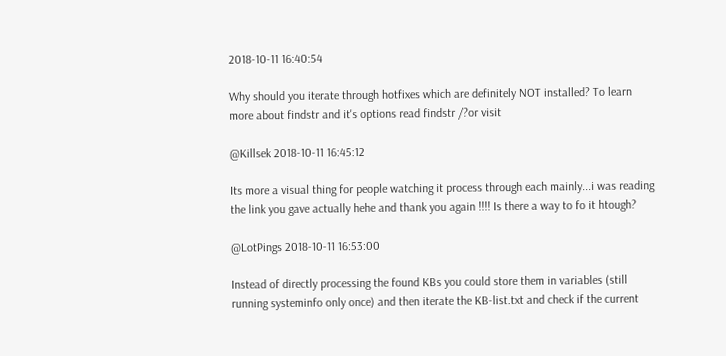2018-10-11 16:40:54

Why should you iterate through hotfixes which are definitely NOT installed? To learn more about findstr and it's options read findstr /?or visit

@Killsek 2018-10-11 16:45:12

Its more a visual thing for people watching it process through each mainly...i was reading the link you gave actually hehe and thank you again !!!! Is there a way to fo it htough?

@LotPings 2018-10-11 16:53:00

Instead of directly processing the found KBs you could store them in variables (still running systeminfo only once) and then iterate the KB-list.txt and check if the current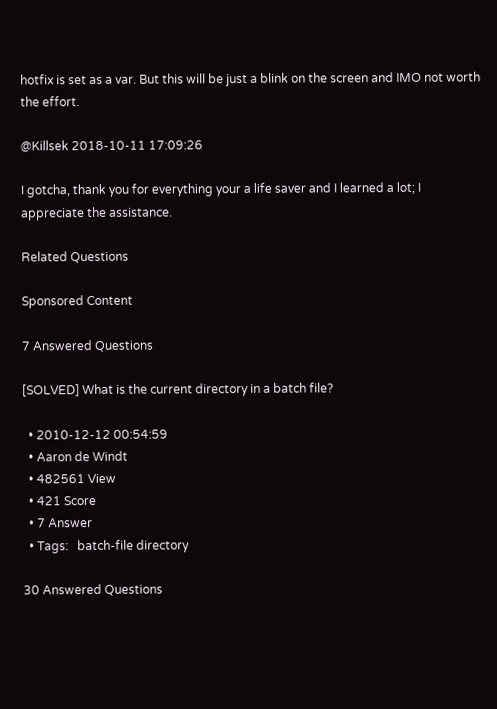hotfix is set as a var. But this will be just a blink on the screen and IMO not worth the effort.

@Killsek 2018-10-11 17:09:26

I gotcha, thank you for everything your a life saver and I learned a lot; I appreciate the assistance.

Related Questions

Sponsored Content

7 Answered Questions

[SOLVED] What is the current directory in a batch file?

  • 2010-12-12 00:54:59
  • Aaron de Windt
  • 482561 View
  • 421 Score
  • 7 Answer
  • Tags:   batch-file directory

30 Answered Questions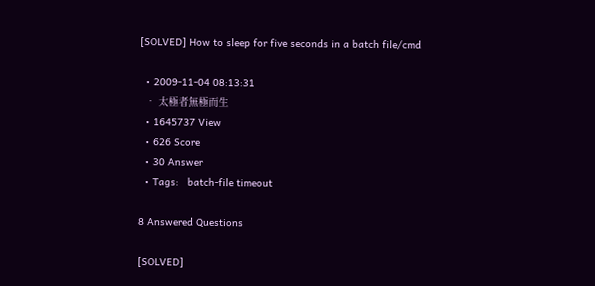[SOLVED] How to sleep for five seconds in a batch file/cmd

  • 2009-11-04 08:13:31
  • 太極者無極而生
  • 1645737 View
  • 626 Score
  • 30 Answer
  • Tags:   batch-file timeout

8 Answered Questions

[SOLVED]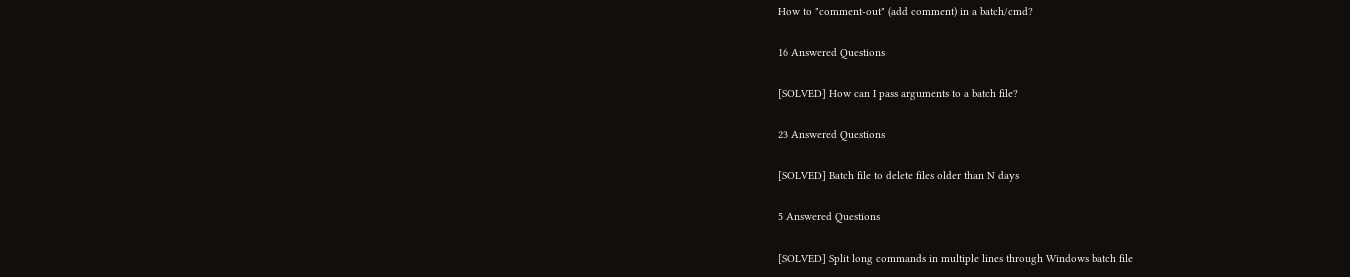How to "comment-out" (add comment) in a batch/cmd?

16 Answered Questions

[SOLVED] How can I pass arguments to a batch file?

23 Answered Questions

[SOLVED] Batch file to delete files older than N days

5 Answered Questions

[SOLVED] Split long commands in multiple lines through Windows batch file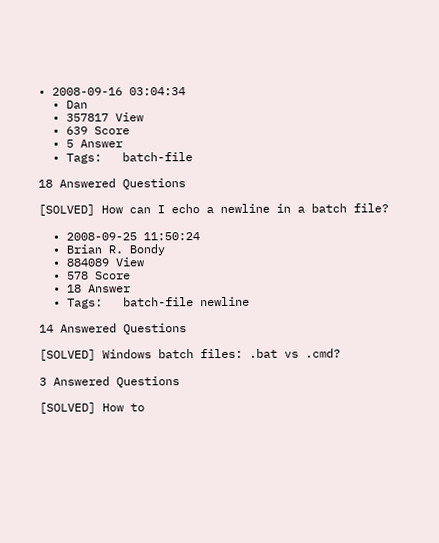• 2008-09-16 03:04:34
  • Dan
  • 357817 View
  • 639 Score
  • 5 Answer
  • Tags:   batch-file

18 Answered Questions

[SOLVED] How can I echo a newline in a batch file?

  • 2008-09-25 11:50:24
  • Brian R. Bondy
  • 884089 View
  • 578 Score
  • 18 Answer
  • Tags:   batch-file newline

14 Answered Questions

[SOLVED] Windows batch files: .bat vs .cmd?

3 Answered Questions

[SOLVED] How to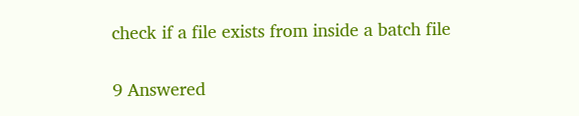check if a file exists from inside a batch file

9 Answered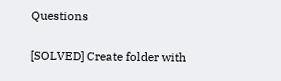Questions

[SOLVED] Create folder with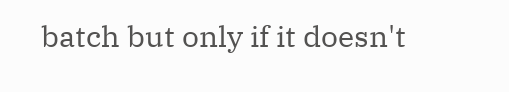batch but only if it doesn't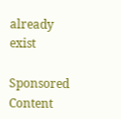already exist

Sponsored Content